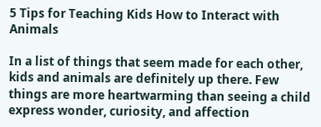5 Tips for Teaching Kids How to Interact with Animals

In a list of things that seem made for each other, kids and animals are definitely up there. Few things are more heartwarming than seeing a child express wonder, curiosity, and affection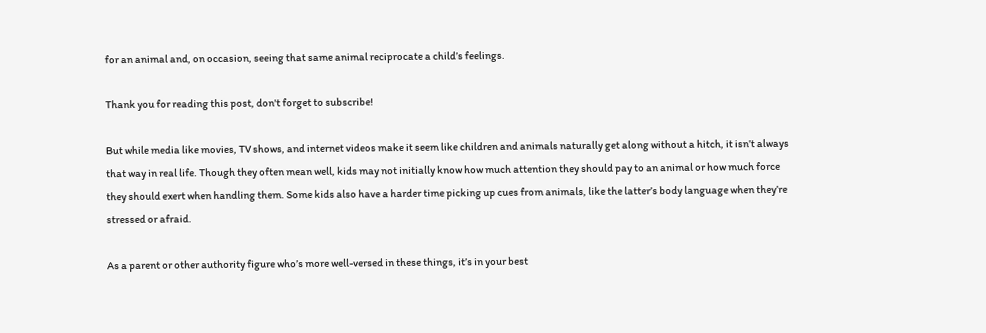for an animal and, on occasion, seeing that same animal reciprocate a child’s feelings.

Thank you for reading this post, don't forget to subscribe!

But while media like movies, TV shows, and internet videos make it seem like children and animals naturally get along without a hitch, it isn’t always that way in real life. Though they often mean well, kids may not initially know how much attention they should pay to an animal or how much force they should exert when handling them. Some kids also have a harder time picking up cues from animals, like the latter’s body language when they’re stressed or afraid.

As a parent or other authority figure who’s more well-versed in these things, it’s in your best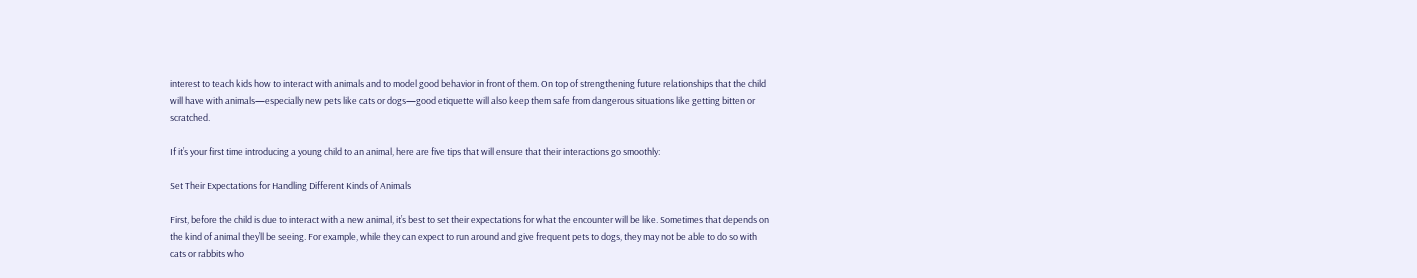interest to teach kids how to interact with animals and to model good behavior in front of them. On top of strengthening future relationships that the child will have with animals—especially new pets like cats or dogs—good etiquette will also keep them safe from dangerous situations like getting bitten or scratched.

If it’s your first time introducing a young child to an animal, here are five tips that will ensure that their interactions go smoothly:

Set Their Expectations for Handling Different Kinds of Animals

First, before the child is due to interact with a new animal, it’s best to set their expectations for what the encounter will be like. Sometimes that depends on the kind of animal they’ll be seeing. For example, while they can expect to run around and give frequent pets to dogs, they may not be able to do so with cats or rabbits who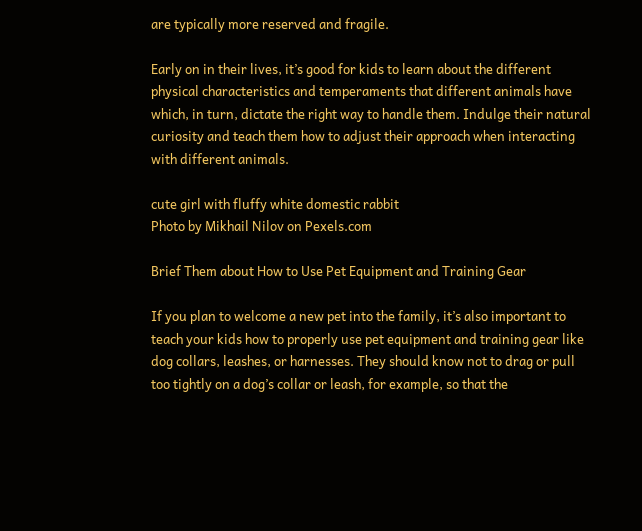are typically more reserved and fragile.

Early on in their lives, it’s good for kids to learn about the different physical characteristics and temperaments that different animals have which, in turn, dictate the right way to handle them. Indulge their natural curiosity and teach them how to adjust their approach when interacting with different animals.

cute girl with fluffy white domestic rabbit
Photo by Mikhail Nilov on Pexels.com

Brief Them about How to Use Pet Equipment and Training Gear

If you plan to welcome a new pet into the family, it’s also important to teach your kids how to properly use pet equipment and training gear like dog collars, leashes, or harnesses. They should know not to drag or pull too tightly on a dog’s collar or leash, for example, so that the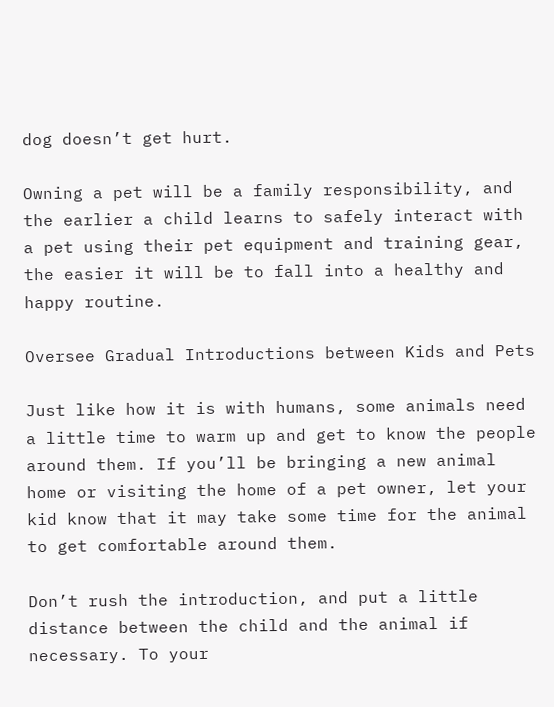dog doesn’t get hurt.

Owning a pet will be a family responsibility, and the earlier a child learns to safely interact with a pet using their pet equipment and training gear, the easier it will be to fall into a healthy and happy routine.

Oversee Gradual Introductions between Kids and Pets

Just like how it is with humans, some animals need a little time to warm up and get to know the people around them. If you’ll be bringing a new animal home or visiting the home of a pet owner, let your kid know that it may take some time for the animal to get comfortable around them.

Don’t rush the introduction, and put a little distance between the child and the animal if necessary. To your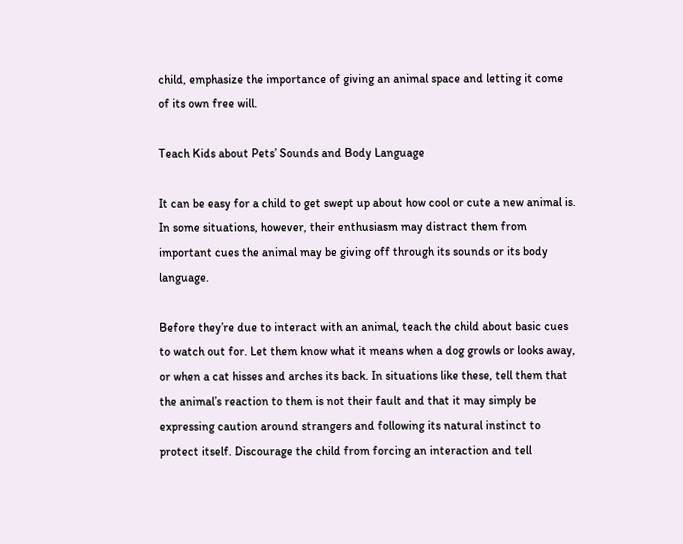child, emphasize the importance of giving an animal space and letting it come of its own free will.

Teach Kids about Pets’ Sounds and Body Language

It can be easy for a child to get swept up about how cool or cute a new animal is. In some situations, however, their enthusiasm may distract them from important cues the animal may be giving off through its sounds or its body language.

Before they’re due to interact with an animal, teach the child about basic cues to watch out for. Let them know what it means when a dog growls or looks away, or when a cat hisses and arches its back. In situations like these, tell them that the animal’s reaction to them is not their fault and that it may simply be expressing caution around strangers and following its natural instinct to protect itself. Discourage the child from forcing an interaction and tell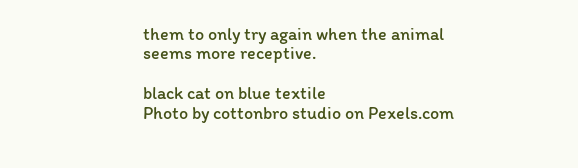them to only try again when the animal seems more receptive.

black cat on blue textile
Photo by cottonbro studio on Pexels.com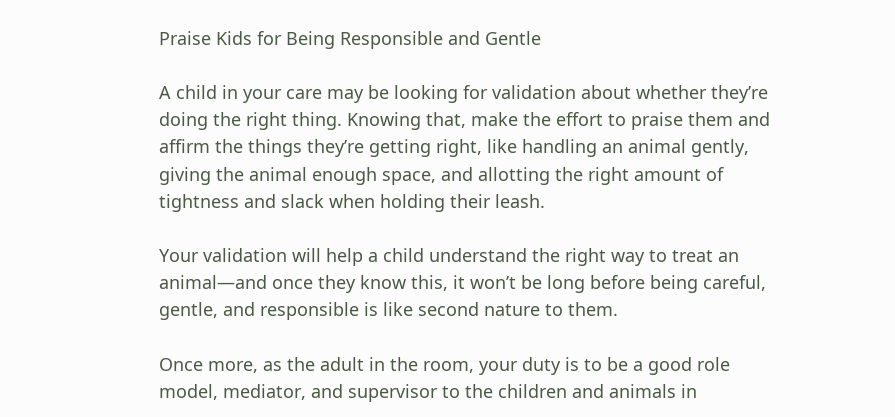Praise Kids for Being Responsible and Gentle

A child in your care may be looking for validation about whether they’re doing the right thing. Knowing that, make the effort to praise them and affirm the things they’re getting right, like handling an animal gently, giving the animal enough space, and allotting the right amount of tightness and slack when holding their leash.

Your validation will help a child understand the right way to treat an animal—and once they know this, it won’t be long before being careful, gentle, and responsible is like second nature to them.

Once more, as the adult in the room, your duty is to be a good role model, mediator, and supervisor to the children and animals in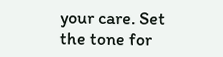your care. Set the tone for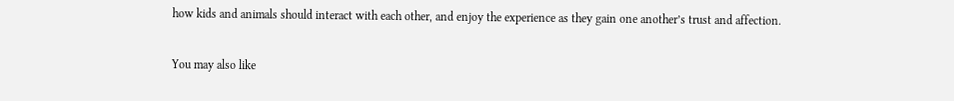how kids and animals should interact with each other, and enjoy the experience as they gain one another’s trust and affection.

You may also like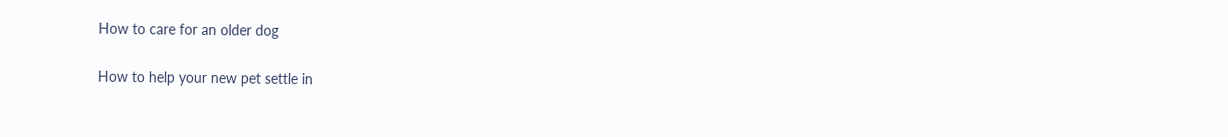How to care for an older dog

How to help your new pet settle in